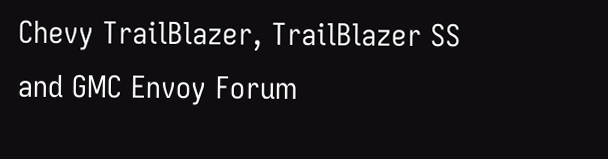Chevy TrailBlazer, TrailBlazer SS and GMC Envoy Forum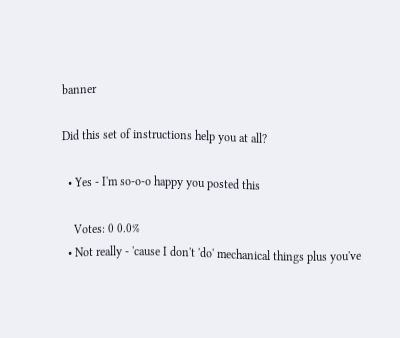banner

Did this set of instructions help you at all?

  • Yes - I'm so-o-o happy you posted this

    Votes: 0 0.0%
  • Not really - 'cause I don't 'do' mechanical things plus you've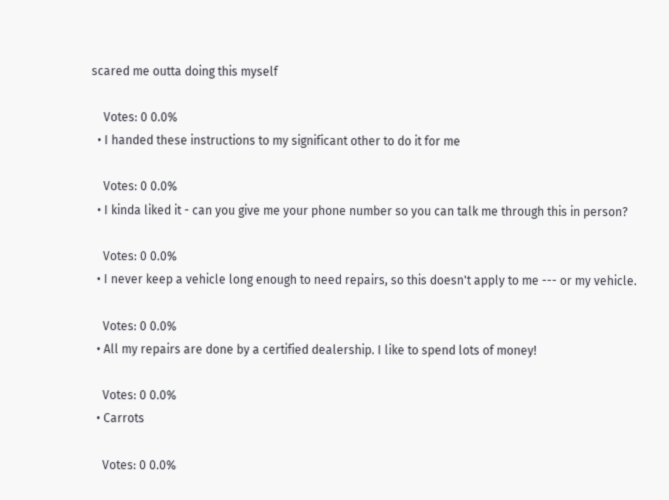scared me outta doing this myself

    Votes: 0 0.0%
  • I handed these instructions to my significant other to do it for me

    Votes: 0 0.0%
  • I kinda liked it - can you give me your phone number so you can talk me through this in person?

    Votes: 0 0.0%
  • I never keep a vehicle long enough to need repairs, so this doesn't apply to me --- or my vehicle.

    Votes: 0 0.0%
  • All my repairs are done by a certified dealership. I like to spend lots of money!

    Votes: 0 0.0%
  • Carrots

    Votes: 0 0.0%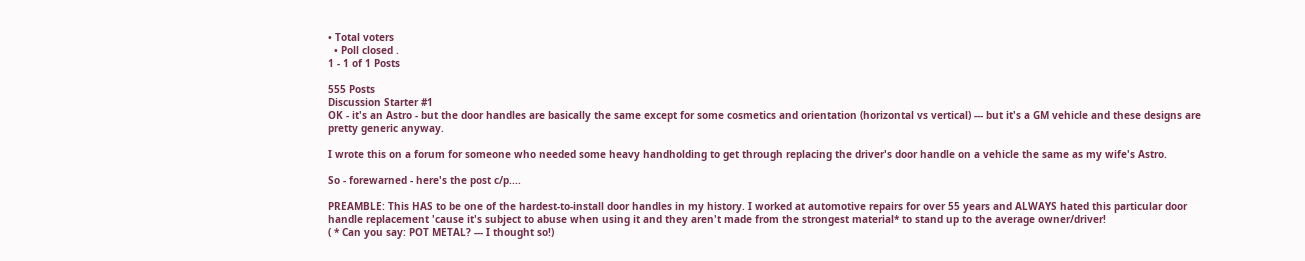• Total voters
  • Poll closed .
1 - 1 of 1 Posts

555 Posts
Discussion Starter #1
OK - it's an Astro - but the door handles are basically the same except for some cosmetics and orientation (horizontal vs vertical) --- but it's a GM vehicle and these designs are pretty generic anyway.

I wrote this on a forum for someone who needed some heavy handholding to get through replacing the driver's door handle on a vehicle the same as my wife's Astro.

So - forewarned - here's the post c/p....

PREAMBLE: This HAS to be one of the hardest-to-install door handles in my history. I worked at automotive repairs for over 55 years and ALWAYS hated this particular door handle replacement 'cause it's subject to abuse when using it and they aren't made from the strongest material* to stand up to the average owner/driver!
( * Can you say: POT METAL? --- I thought so!)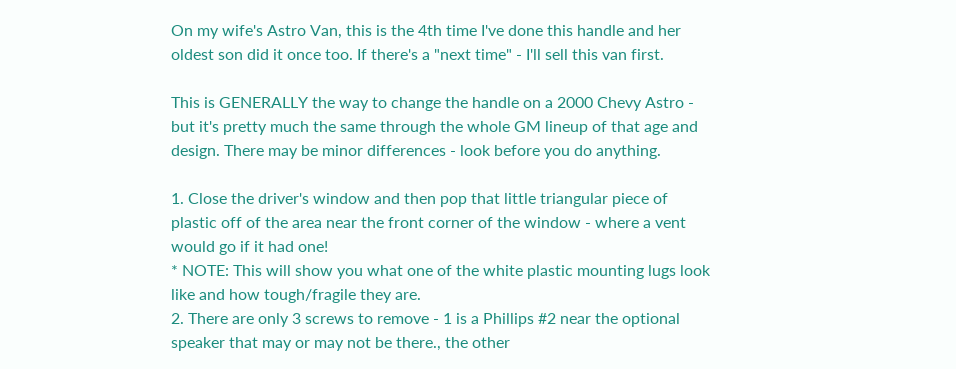On my wife's Astro Van, this is the 4th time I've done this handle and her oldest son did it once too. If there's a "next time" - I'll sell this van first.

This is GENERALLY the way to change the handle on a 2000 Chevy Astro - but it's pretty much the same through the whole GM lineup of that age and design. There may be minor differences - look before you do anything.

1. Close the driver's window and then pop that little triangular piece of plastic off of the area near the front corner of the window - where a vent would go if it had one!
* NOTE: This will show you what one of the white plastic mounting lugs look like and how tough/fragile they are.
2. There are only 3 screws to remove - 1 is a Phillips #2 near the optional speaker that may or may not be there., the other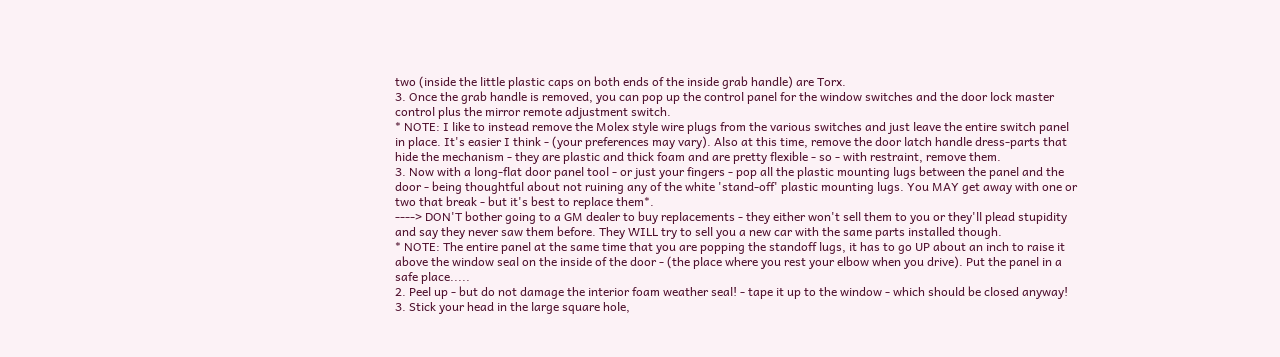two (inside the little plastic caps on both ends of the inside grab handle) are Torx.
3. Once the grab handle is removed, you can pop up the control panel for the window switches and the door lock master control plus the mirror remote adjustment switch.
* NOTE: I like to instead remove the Molex style wire plugs from the various switches and just leave the entire switch panel in place. It's easier I think - (your preferences may vary). Also at this time, remove the door latch handle dress-parts that hide the mechanism - they are plastic and thick foam and are pretty flexible - so - with restraint, remove them.
3. Now with a long-flat door panel tool - or just your fingers - pop all the plastic mounting lugs between the panel and the door - being thoughtful about not ruining any of the white 'stand-off' plastic mounting lugs. You MAY get away with one or two that break - but it's best to replace them*.
----> DON'T bother going to a GM dealer to buy replacements - they either won't sell them to you or they'll plead stupidity and say they never saw them before. They WILL try to sell you a new car with the same parts installed though.
* NOTE: The entire panel at the same time that you are popping the standoff lugs, it has to go UP about an inch to raise it above the window seal on the inside of the door - (the place where you rest your elbow when you drive). Put the panel in a safe place.....
2. Peel up - but do not damage the interior foam weather seal! - tape it up to the window - which should be closed anyway!
3. Stick your head in the large square hole,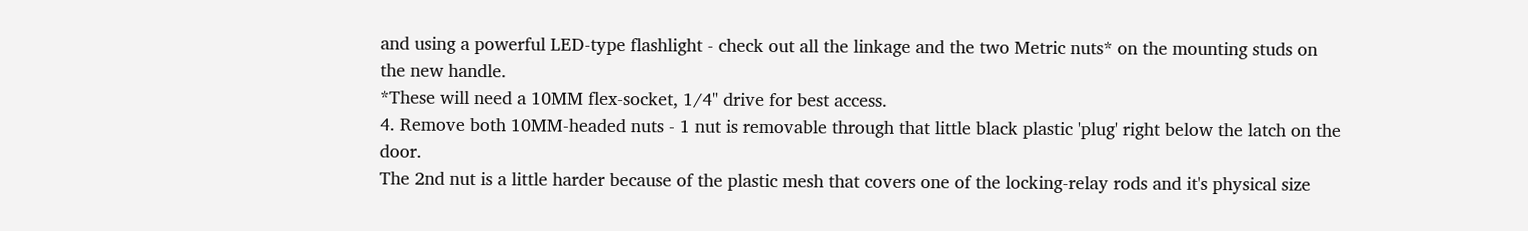and using a powerful LED-type flashlight - check out all the linkage and the two Metric nuts* on the mounting studs on the new handle.
*These will need a 10MM flex-socket, 1/4" drive for best access.
4. Remove both 10MM-headed nuts - 1 nut is removable through that little black plastic 'plug' right below the latch on the door.
The 2nd nut is a little harder because of the plastic mesh that covers one of the locking-relay rods and it's physical size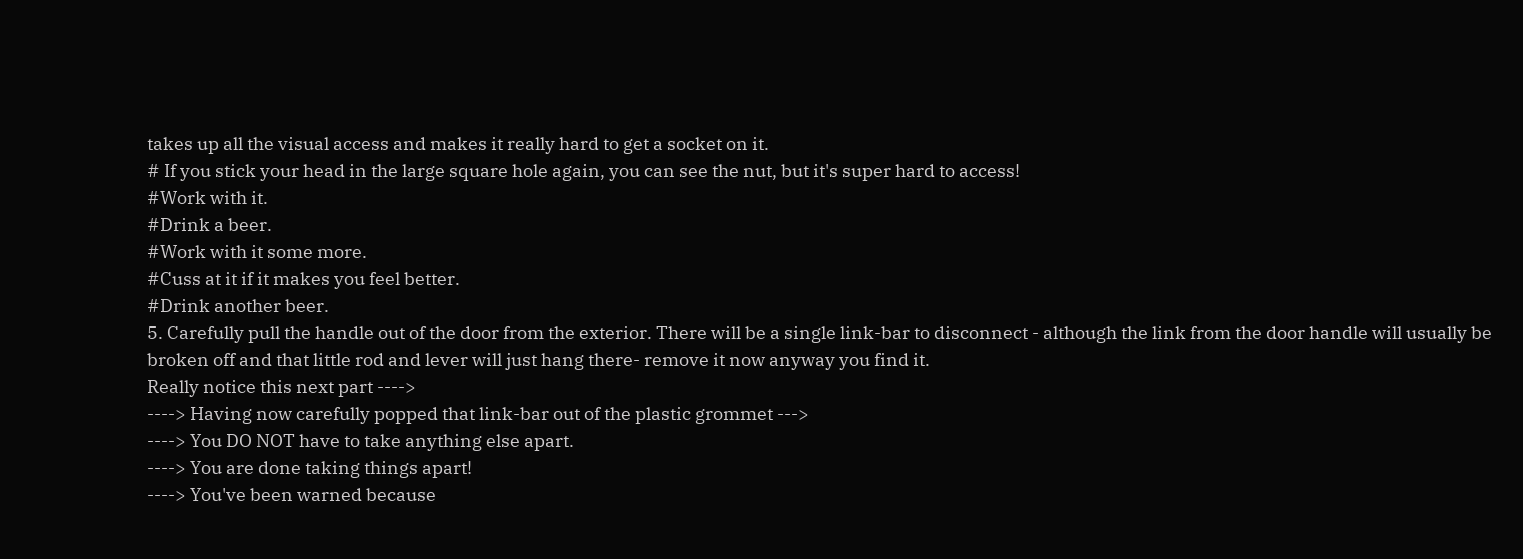takes up all the visual access and makes it really hard to get a socket on it.
# If you stick your head in the large square hole again, you can see the nut, but it's super hard to access!
#Work with it.
#Drink a beer.
#Work with it some more.
#Cuss at it if it makes you feel better.
#Drink another beer.
5. Carefully pull the handle out of the door from the exterior. There will be a single link-bar to disconnect - although the link from the door handle will usually be broken off and that little rod and lever will just hang there- remove it now anyway you find it.
Really notice this next part ---->
----> Having now carefully popped that link-bar out of the plastic grommet --->
----> You DO NOT have to take anything else apart.
----> You are done taking things apart!
----> You've been warned because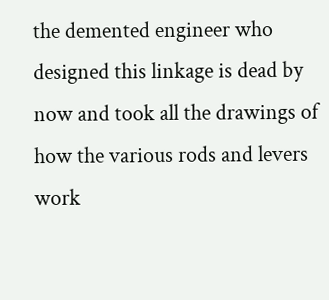the demented engineer who designed this linkage is dead by now and took all the drawings of how the various rods and levers work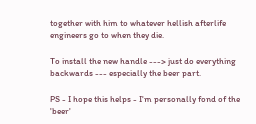together with him to whatever hellish afterlife engineers go to when they die.

To install the new handle ---> just do everything backwards --- especially the beer part.

PS - I hope this helps - I'm personally fond of the 'beer'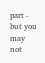part - but you may not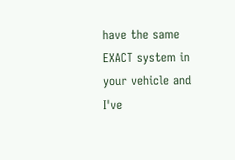have the same EXACT system in your vehicle and I've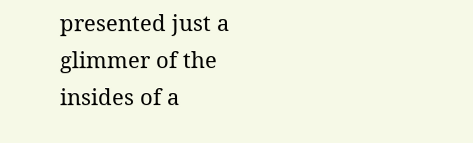presented just a glimmer of the insides of a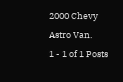2000 Chevy Astro Van.
1 - 1 of 1 Posts